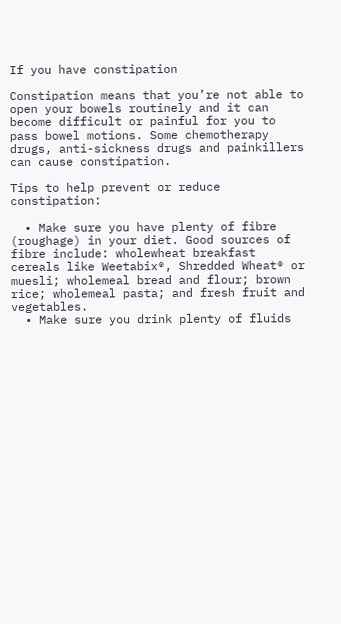If you have constipation

Constipation means that you’re not able to open your bowels routinely and it can become difficult or painful for you to pass bowel motions. Some chemotherapy drugs, anti-sickness drugs and painkillers can cause constipation.

Tips to help prevent or reduce constipation:

  • Make sure you have plenty of fibre (roughage) in your diet. Good sources of fibre include: wholewheat breakfast cereals like Weetabix®, Shredded Wheat® or muesli; wholemeal bread and flour; brown rice; wholemeal pasta; and fresh fruit and vegetables.
  • Make sure you drink plenty of fluids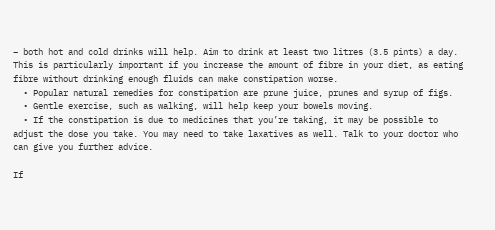– both hot and cold drinks will help. Aim to drink at least two litres (3.5 pints) a day. This is particularly important if you increase the amount of fibre in your diet, as eating fibre without drinking enough fluids can make constipation worse.
  • Popular natural remedies for constipation are prune juice, prunes and syrup of figs.
  • Gentle exercise, such as walking, will help keep your bowels moving.
  • If the constipation is due to medicines that you’re taking, it may be possible to adjust the dose you take. You may need to take laxatives as well. Talk to your doctor who can give you further advice.

If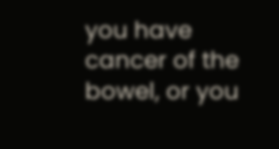you have cancer of the bowel, or you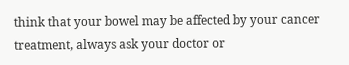think that your bowel may be affected by your cancer treatment, always ask your doctor or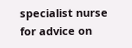specialist nurse for advice on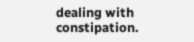dealing with constipation.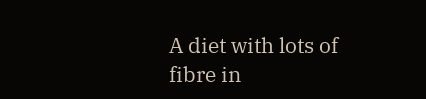A diet with lots of fibre in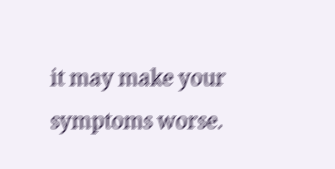it may make your symptoms worse.